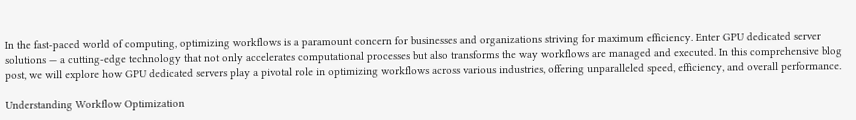In the fast-paced world of computing, optimizing workflows is a paramount concern for businesses and organizations striving for maximum efficiency. Enter GPU dedicated server solutions — a cutting-edge technology that not only accelerates computational processes but also transforms the way workflows are managed and executed. In this comprehensive blog post, we will explore how GPU dedicated servers play a pivotal role in optimizing workflows across various industries, offering unparalleled speed, efficiency, and overall performance.

Understanding Workflow Optimization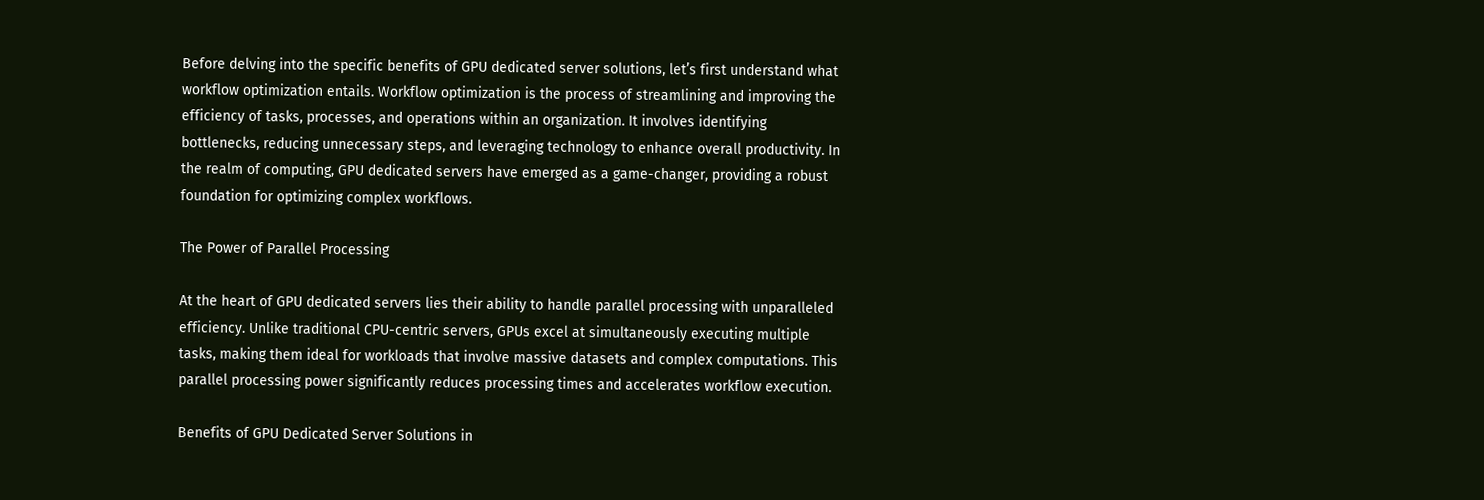Before delving into the specific benefits of GPU dedicated server solutions, let’s first understand what workflow optimization entails. Workflow optimization is the process of streamlining and improving the efficiency of tasks, processes, and operations within an organization. It involves identifying bottlenecks, reducing unnecessary steps, and leveraging technology to enhance overall productivity. In the realm of computing, GPU dedicated servers have emerged as a game-changer, providing a robust foundation for optimizing complex workflows.

The Power of Parallel Processing

At the heart of GPU dedicated servers lies their ability to handle parallel processing with unparalleled efficiency. Unlike traditional CPU-centric servers, GPUs excel at simultaneously executing multiple tasks, making them ideal for workloads that involve massive datasets and complex computations. This parallel processing power significantly reduces processing times and accelerates workflow execution.

Benefits of GPU Dedicated Server Solutions in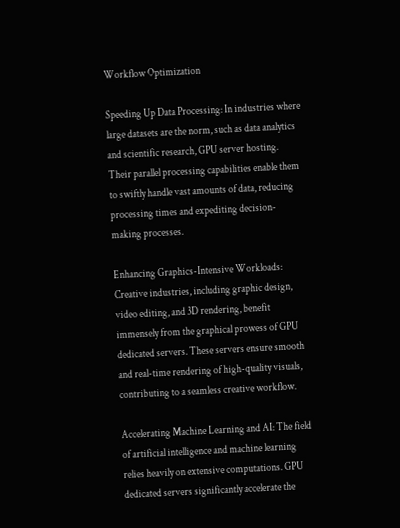Workflow Optimization

Speeding Up Data Processing: In industries where large datasets are the norm, such as data analytics and scientific research, GPU server hosting. Their parallel processing capabilities enable them to swiftly handle vast amounts of data, reducing processing times and expediting decision-making processes.

Enhancing Graphics-Intensive Workloads: Creative industries, including graphic design, video editing, and 3D rendering, benefit immensely from the graphical prowess of GPU dedicated servers. These servers ensure smooth and real-time rendering of high-quality visuals, contributing to a seamless creative workflow.

Accelerating Machine Learning and AI: The field of artificial intelligence and machine learning relies heavily on extensive computations. GPU dedicated servers significantly accelerate the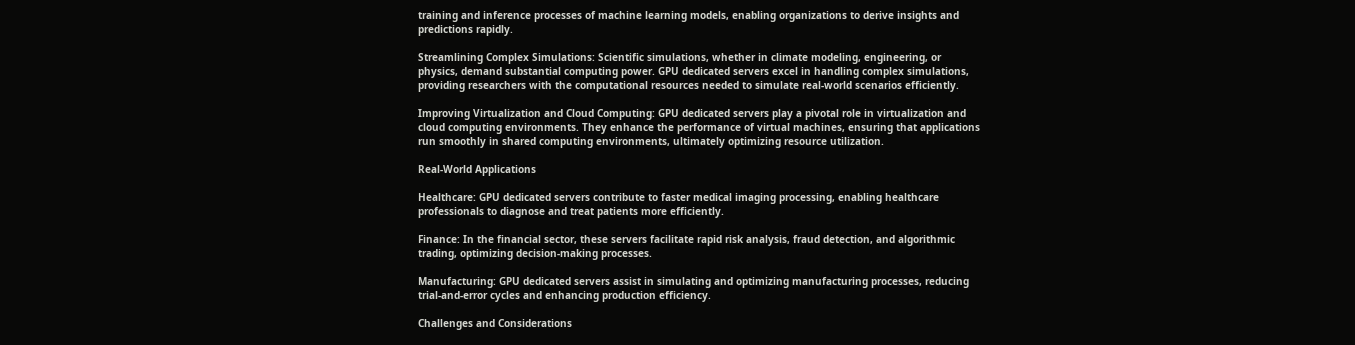training and inference processes of machine learning models, enabling organizations to derive insights and predictions rapidly.

Streamlining Complex Simulations: Scientific simulations, whether in climate modeling, engineering, or physics, demand substantial computing power. GPU dedicated servers excel in handling complex simulations, providing researchers with the computational resources needed to simulate real-world scenarios efficiently.

Improving Virtualization and Cloud Computing: GPU dedicated servers play a pivotal role in virtualization and cloud computing environments. They enhance the performance of virtual machines, ensuring that applications run smoothly in shared computing environments, ultimately optimizing resource utilization.

Real-World Applications

Healthcare: GPU dedicated servers contribute to faster medical imaging processing, enabling healthcare professionals to diagnose and treat patients more efficiently.

Finance: In the financial sector, these servers facilitate rapid risk analysis, fraud detection, and algorithmic trading, optimizing decision-making processes.

Manufacturing: GPU dedicated servers assist in simulating and optimizing manufacturing processes, reducing trial-and-error cycles and enhancing production efficiency.

Challenges and Considerations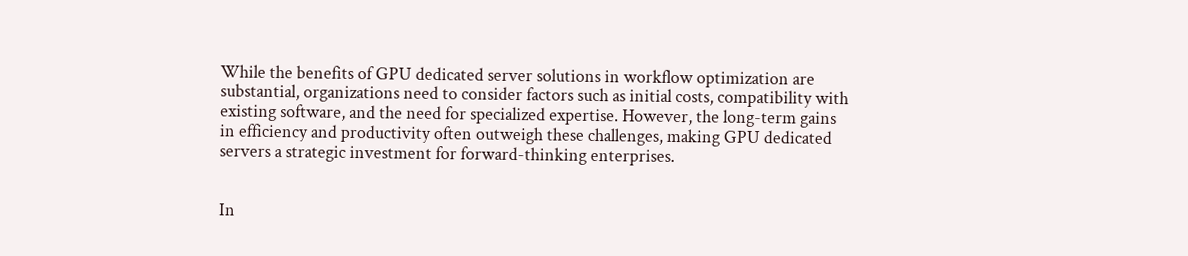While the benefits of GPU dedicated server solutions in workflow optimization are substantial, organizations need to consider factors such as initial costs, compatibility with existing software, and the need for specialized expertise. However, the long-term gains in efficiency and productivity often outweigh these challenges, making GPU dedicated servers a strategic investment for forward-thinking enterprises.


In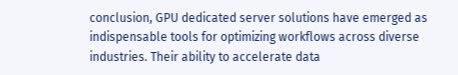conclusion, GPU dedicated server solutions have emerged as indispensable tools for optimizing workflows across diverse industries. Their ability to accelerate data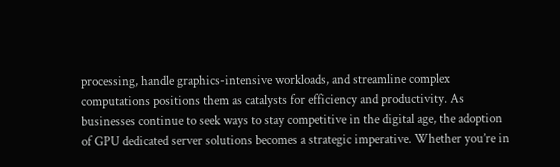processing, handle graphics-intensive workloads, and streamline complex computations positions them as catalysts for efficiency and productivity. As businesses continue to seek ways to stay competitive in the digital age, the adoption of GPU dedicated server solutions becomes a strategic imperative. Whether you’re in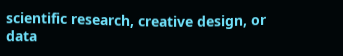scientific research, creative design, or data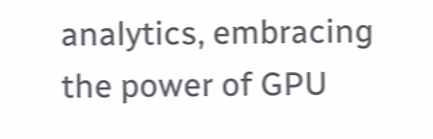analytics, embracing the power of GPU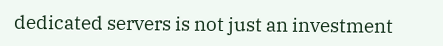dedicated servers is not just an investment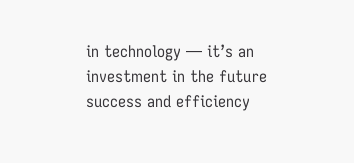in technology — it’s an investment in the future success and efficiency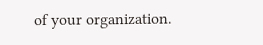of your organization.